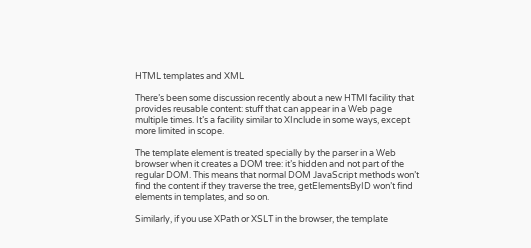HTML templates and XML

There’s been some discussion recently about a new HTMl facility that provides reusable content: stuff that can appear in a Web page multiple times. It’s a facility similar to XInclude in some ways, except more limited in scope.

The template element is treated specially by the parser in a Web browser when it creates a DOM tree: it’s hidden and not part of the regular DOM. This means that normal DOM JavaScript methods won’t find the content if they traverse the tree, getElementsByID won’t find elements in templates, and so on.

Similarly, if you use XPath or XSLT in the browser, the template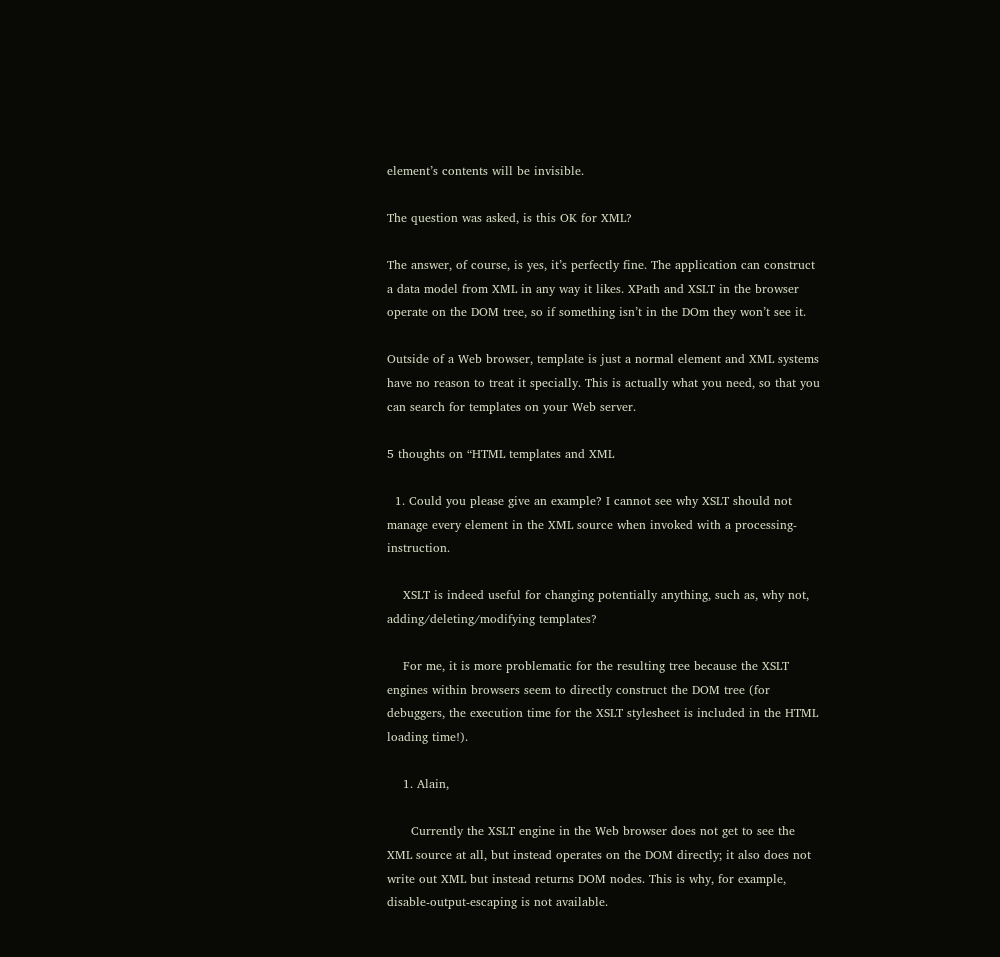element’s contents will be invisible.

The question was asked, is this OK for XML?

The answer, of course, is yes, it’s perfectly fine. The application can construct a data model from XML in any way it likes. XPath and XSLT in the browser operate on the DOM tree, so if something isn’t in the DOm they won’t see it.

Outside of a Web browser, template is just a normal element and XML systems have no reason to treat it specially. This is actually what you need, so that you can search for templates on your Web server.

5 thoughts on “HTML templates and XML

  1. Could you please give an example? I cannot see why XSLT should not manage every element in the XML source when invoked with a processing-instruction.

    XSLT is indeed useful for changing potentially anything, such as, why not, adding/deleting/modifying templates?

    For me, it is more problematic for the resulting tree because the XSLT engines within browsers seem to directly construct the DOM tree (for debuggers, the execution time for the XSLT stylesheet is included in the HTML loading time!).

    1. Alain,

      Currently the XSLT engine in the Web browser does not get to see the XML source at all, but instead operates on the DOM directly; it also does not write out XML but instead returns DOM nodes. This is why, for example, disable-output-escaping is not available.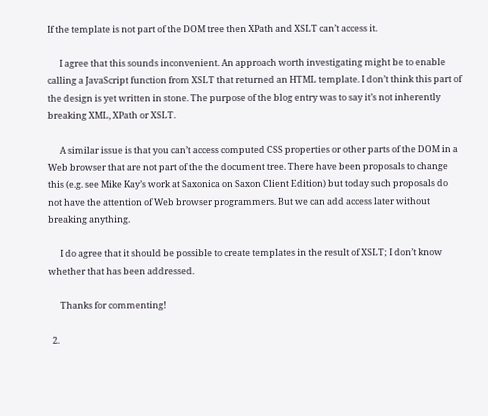If the template is not part of the DOM tree then XPath and XSLT can’t access it.

      I agree that this sounds inconvenient. An approach worth investigating might be to enable calling a JavaScript function from XSLT that returned an HTML template. I don’t think this part of the design is yet written in stone. The purpose of the blog entry was to say it’s not inherently breaking XML, XPath or XSLT.

      A similar issue is that you can’t access computed CSS properties or other parts of the DOM in a Web browser that are not part of the the document tree. There have been proposals to change this (e.g. see Mike Kay’s work at Saxonica on Saxon Client Edition) but today such proposals do not have the attention of Web browser programmers. But we can add access later without breaking anything.

      I do agree that it should be possible to create templates in the result of XSLT; I don’t know whether that has been addressed.

      Thanks for commenting!

  2.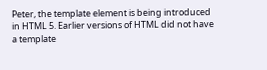Peter, the template element is being introduced in HTML 5. Earlier versions of HTML did not have a template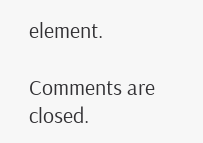element.

Comments are closed.